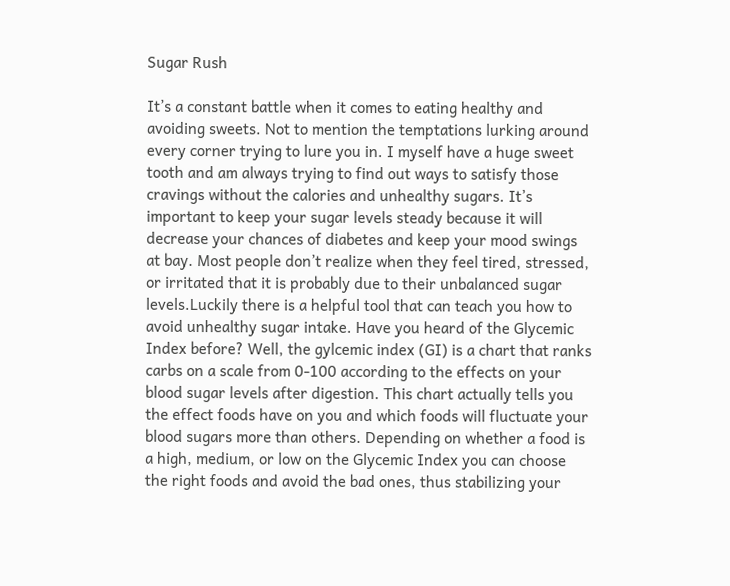Sugar Rush

It’s a constant battle when it comes to eating healthy and avoiding sweets. Not to mention the temptations lurking around every corner trying to lure you in. I myself have a huge sweet tooth and am always trying to find out ways to satisfy those cravings without the calories and unhealthy sugars. It’s important to keep your sugar levels steady because it will decrease your chances of diabetes and keep your mood swings at bay. Most people don’t realize when they feel tired, stressed, or irritated that it is probably due to their unbalanced sugar levels.Luckily there is a helpful tool that can teach you how to avoid unhealthy sugar intake. Have you heard of the Glycemic Index before? Well, the gylcemic index (GI) is a chart that ranks carbs on a scale from 0-100 according to the effects on your blood sugar levels after digestion. This chart actually tells you the effect foods have on you and which foods will fluctuate your blood sugars more than others. Depending on whether a food is a high, medium, or low on the Glycemic Index you can choose the right foods and avoid the bad ones, thus stabilizing your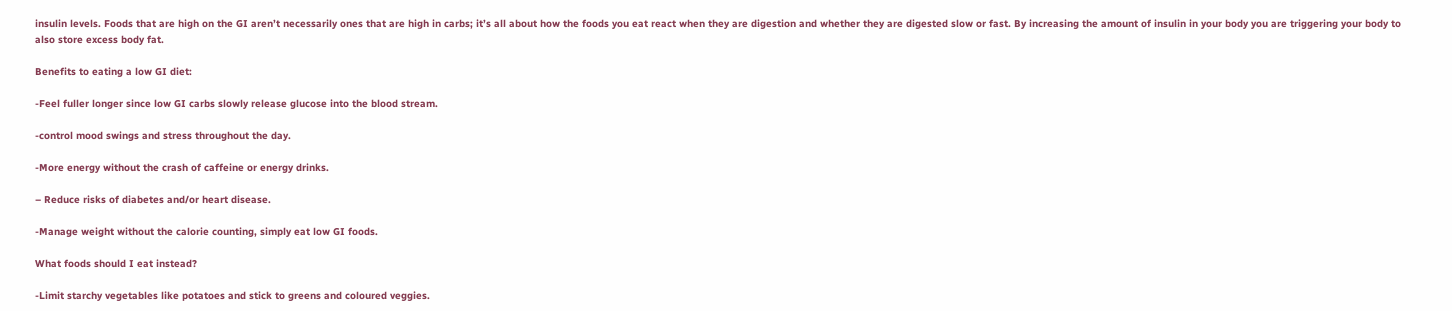insulin levels. Foods that are high on the GI aren’t necessarily ones that are high in carbs; it’s all about how the foods you eat react when they are digestion and whether they are digested slow or fast. By increasing the amount of insulin in your body you are triggering your body to also store excess body fat.

Benefits to eating a low GI diet:

-Feel fuller longer since low GI carbs slowly release glucose into the blood stream.

-control mood swings and stress throughout the day.

-More energy without the crash of caffeine or energy drinks.

– Reduce risks of diabetes and/or heart disease.

-Manage weight without the calorie counting, simply eat low GI foods.

What foods should I eat instead?

-Limit starchy vegetables like potatoes and stick to greens and coloured veggies.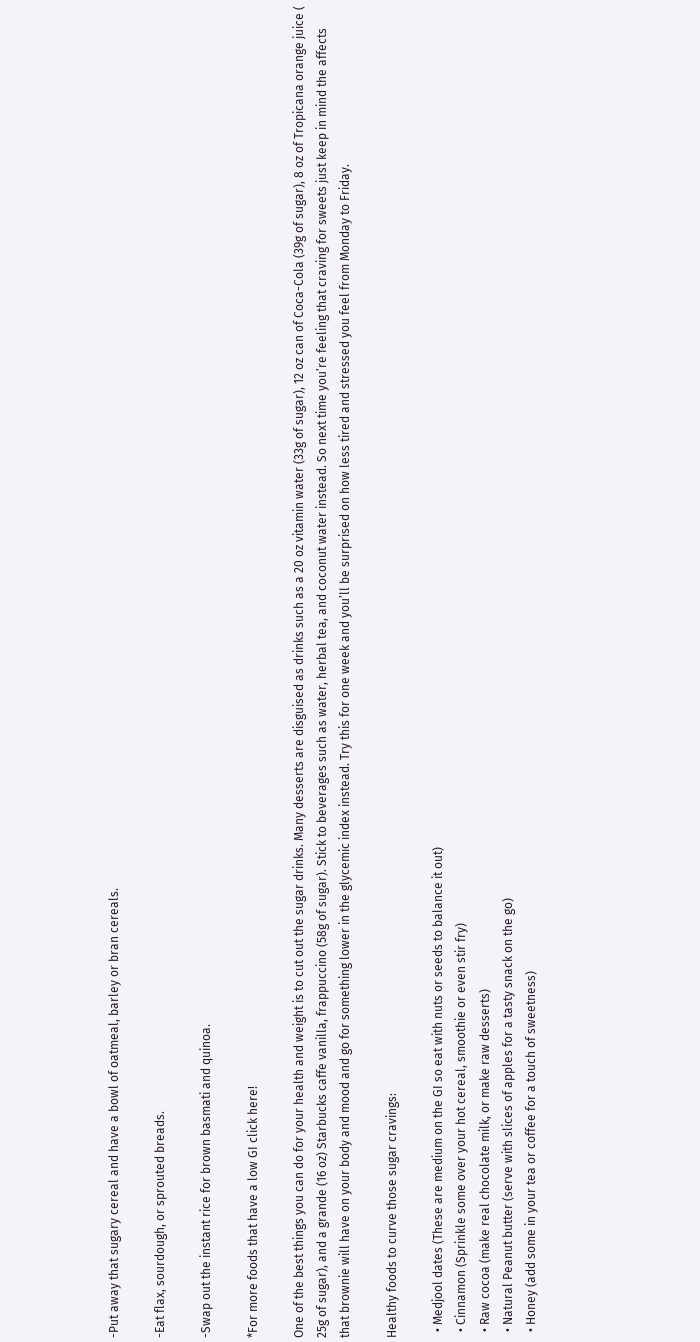-Put away that sugary cereal and have a bowl of oatmeal, barley or bran cereals.

-Eat flax, sourdough, or sprouted breads.

-Swap out the instant rice for brown basmati and quinoa.

*For more foods that have a low GI click here!

One of the best things you can do for your health and weight is to cut out the sugar drinks. Many desserts are disguised as drinks such as a 20 oz vitamin water (33g of sugar), 12 oz can of Coca-Cola (39g of sugar), 8 oz of Tropicana orange juice ( 25g of sugar), and a grande (16 oz) Starbucks caffe vanilla, frappuccino (58g of sugar). Stick to beverages such as water, herbal tea, and coconut water instead. So next time you’re feeling that craving for sweets just keep in mind the affects that brownie will have on your body and mood and go for something lower in the glycemic index instead. Try this for one week and you’ll be surprised on how less tired and stressed you feel from Monday to Friday.

Healthy foods to curve those sugar cravings:

  • Medjool dates (These are medium on the GI so eat with nuts or seeds to balance it out)
  • Cinnamon (Sprinkle some over your hot cereal, smoothie or even stir fry)
  • Raw cocoa (make real chocolate milk, or make raw desserts)
  • Natural Peanut butter (serve with slices of apples for a tasty snack on the go)
  • Honey (add some in your tea or coffee for a touch of sweetness)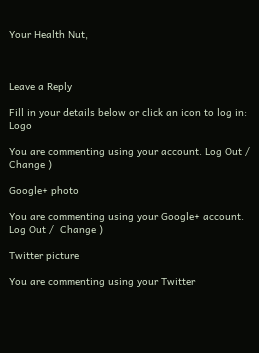Your Health Nut,



Leave a Reply

Fill in your details below or click an icon to log in: Logo

You are commenting using your account. Log Out /  Change )

Google+ photo

You are commenting using your Google+ account. Log Out /  Change )

Twitter picture

You are commenting using your Twitter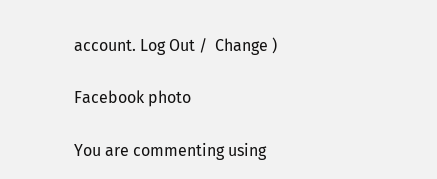account. Log Out /  Change )

Facebook photo

You are commenting using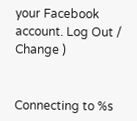your Facebook account. Log Out /  Change )


Connecting to %s